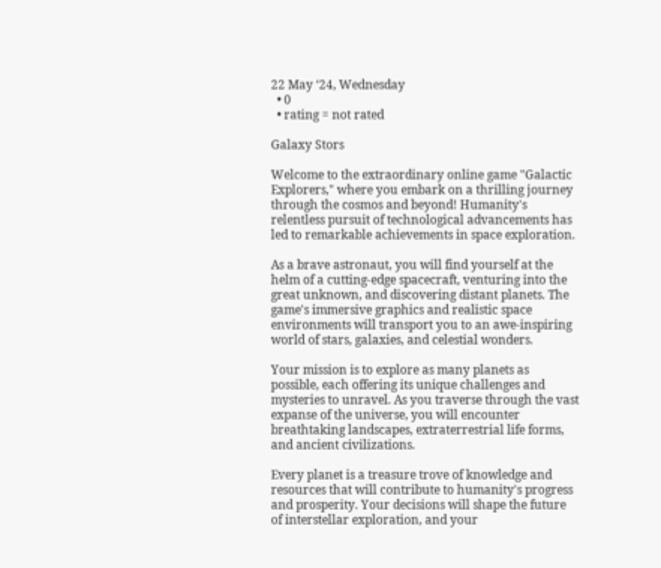22 May ‘24, Wednesday
  • 0
  • rating = not rated

Galaxy Stors

Welcome to the extraordinary online game "Galactic Explorers," where you embark on a thrilling journey through the cosmos and beyond! Humanity's relentless pursuit of technological advancements has led to remarkable achievements in space exploration.

As a brave astronaut, you will find yourself at the helm of a cutting-edge spacecraft, venturing into the great unknown, and discovering distant planets. The game's immersive graphics and realistic space environments will transport you to an awe-inspiring world of stars, galaxies, and celestial wonders.

Your mission is to explore as many planets as possible, each offering its unique challenges and mysteries to unravel. As you traverse through the vast expanse of the universe, you will encounter breathtaking landscapes, extraterrestrial life forms, and ancient civilizations.

Every planet is a treasure trove of knowledge and resources that will contribute to humanity's progress and prosperity. Your decisions will shape the future of interstellar exploration, and your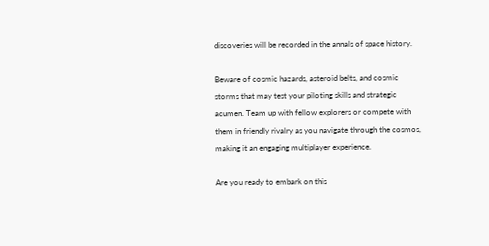discoveries will be recorded in the annals of space history.

Beware of cosmic hazards, asteroid belts, and cosmic storms that may test your piloting skills and strategic acumen. Team up with fellow explorers or compete with them in friendly rivalry as you navigate through the cosmos, making it an engaging multiplayer experience.

Are you ready to embark on this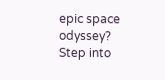epic space odyssey? Step into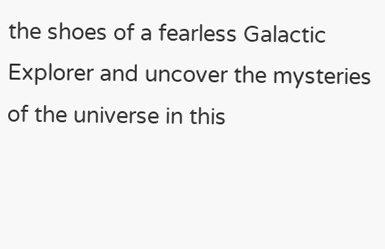the shoes of a fearless Galactic Explorer and uncover the mysteries of the universe in this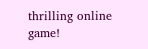thrilling online game!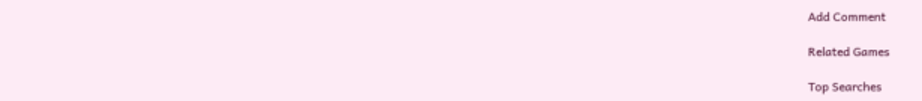Add Comment

Related Games

Top Searches